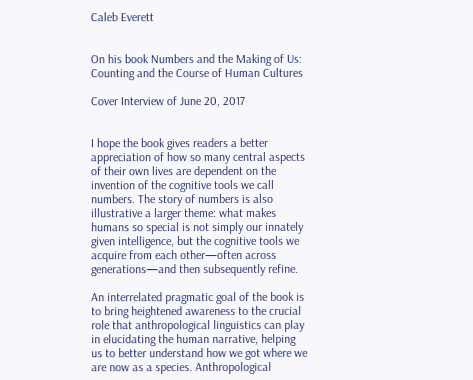Caleb Everett


On his book Numbers and the Making of Us: Counting and the Course of Human Cultures

Cover Interview of June 20, 2017


I hope the book gives readers a better appreciation of how so many central aspects of their own lives are dependent on the invention of the cognitive tools we call numbers. The story of numbers is also illustrative a larger theme: what makes humans so special is not simply our innately given intelligence, but the cognitive tools we acquire from each other—often across generations—and then subsequently refine.

An interrelated pragmatic goal of the book is to bring heightened awareness to the crucial role that anthropological linguistics can play in elucidating the human narrative, helping us to better understand how we got where we are now as a species. Anthropological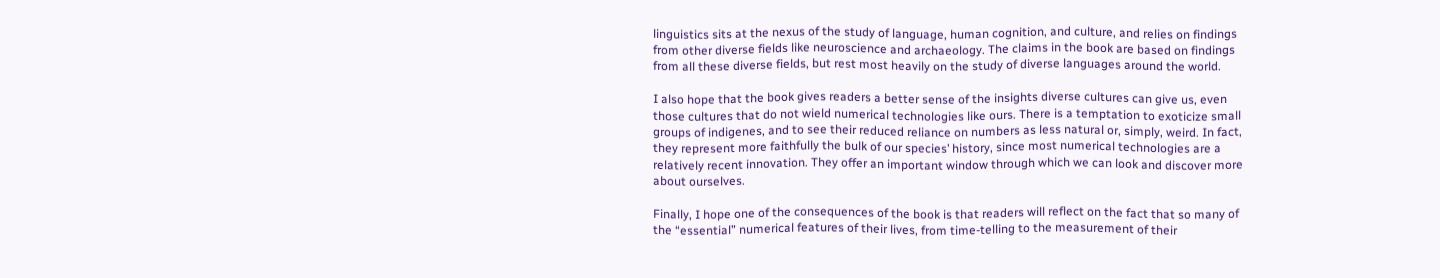linguistics sits at the nexus of the study of language, human cognition, and culture, and relies on findings from other diverse fields like neuroscience and archaeology. The claims in the book are based on findings from all these diverse fields, but rest most heavily on the study of diverse languages around the world.

I also hope that the book gives readers a better sense of the insights diverse cultures can give us, even those cultures that do not wield numerical technologies like ours. There is a temptation to exoticize small groups of indigenes, and to see their reduced reliance on numbers as less natural or, simply, weird. In fact, they represent more faithfully the bulk of our species’ history, since most numerical technologies are a relatively recent innovation. They offer an important window through which we can look and discover more about ourselves.

Finally, I hope one of the consequences of the book is that readers will reflect on the fact that so many of the “essential” numerical features of their lives, from time-telling to the measurement of their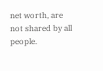net worth, are not shared by all people.